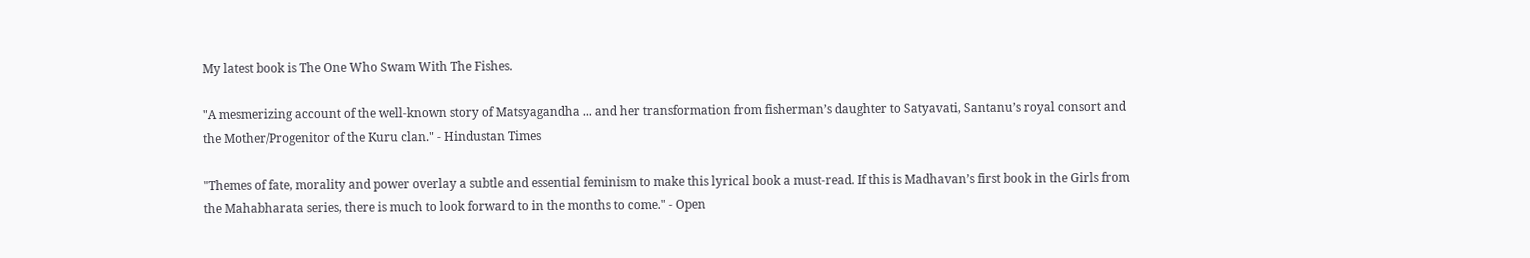My latest book is The One Who Swam With The Fishes.

"A mesmerizing account of the well-known story of Matsyagandha ... and her transformation from fisherman’s daughter to Satyavati, Santanu’s royal consort and the Mother/Progenitor of the Kuru clan." - Hindustan Times

"Themes of fate, morality and power overlay a subtle and essential feminism to make this lyrical book a must-read. If this is Madhavan’s first book in the Girls from the Mahabharata series, there is much to look forward to in the months to come." - Open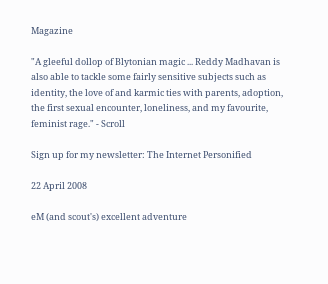Magazine

"A gleeful dollop of Blytonian magic ... Reddy Madhavan is also able to tackle some fairly sensitive subjects such as identity, the love of and karmic ties with parents, adoption, the first sexual encounter, loneliness, and my favourite, feminist rage." - Scroll

Sign up for my newsletter: The Internet Personified

22 April 2008

eM (and scout's) excellent adventure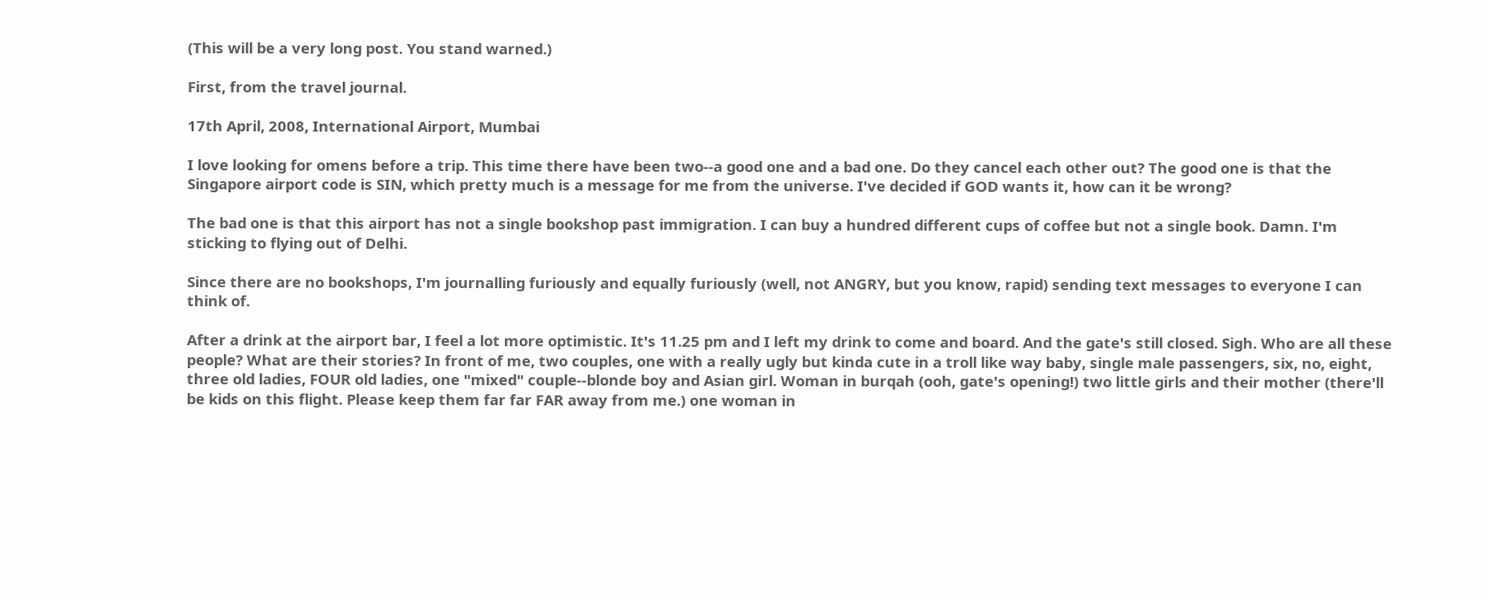(This will be a very long post. You stand warned.)

First, from the travel journal.

17th April, 2008, International Airport, Mumbai

I love looking for omens before a trip. This time there have been two--a good one and a bad one. Do they cancel each other out? The good one is that the Singapore airport code is SIN, which pretty much is a message for me from the universe. I've decided if GOD wants it, how can it be wrong?

The bad one is that this airport has not a single bookshop past immigration. I can buy a hundred different cups of coffee but not a single book. Damn. I'm sticking to flying out of Delhi.

Since there are no bookshops, I'm journalling furiously and equally furiously (well, not ANGRY, but you know, rapid) sending text messages to everyone I can think of.

After a drink at the airport bar, I feel a lot more optimistic. It's 11.25 pm and I left my drink to come and board. And the gate's still closed. Sigh. Who are all these people? What are their stories? In front of me, two couples, one with a really ugly but kinda cute in a troll like way baby, single male passengers, six, no, eight, three old ladies, FOUR old ladies, one "mixed" couple--blonde boy and Asian girl. Woman in burqah (ooh, gate's opening!) two little girls and their mother (there'll be kids on this flight. Please keep them far far FAR away from me.) one woman in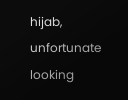hijab, unfortunate looking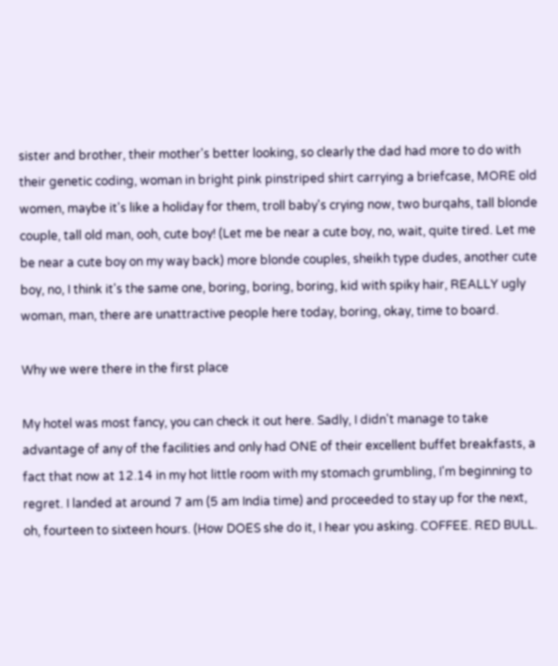sister and brother, their mother's better looking, so clearly the dad had more to do with their genetic coding, woman in bright pink pinstriped shirt carrying a briefcase, MORE old women, maybe it's like a holiday for them, troll baby's crying now, two burqahs, tall blonde couple, tall old man, ooh, cute boy! (Let me be near a cute boy, no, wait, quite tired. Let me be near a cute boy on my way back) more blonde couples, sheikh type dudes, another cute boy, no, I think it's the same one, boring, boring, boring, kid with spiky hair, REALLY ugly woman, man, there are unattractive people here today, boring, okay, time to board.

Why we were there in the first place

My hotel was most fancy, you can check it out here. Sadly, I didn't manage to take advantage of any of the facilities and only had ONE of their excellent buffet breakfasts, a fact that now at 12.14 in my hot little room with my stomach grumbling, I'm beginning to regret. I landed at around 7 am (5 am India time) and proceeded to stay up for the next, oh, fourteen to sixteen hours. (How DOES she do it, I hear you asking. COFFEE. RED BULL.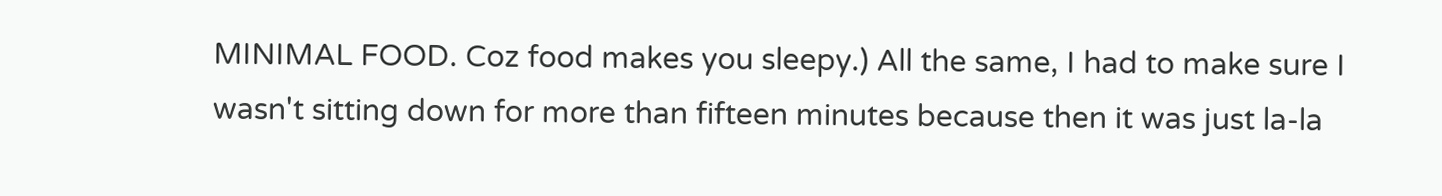MINIMAL FOOD. Coz food makes you sleepy.) All the same, I had to make sure I wasn't sitting down for more than fifteen minutes because then it was just la-la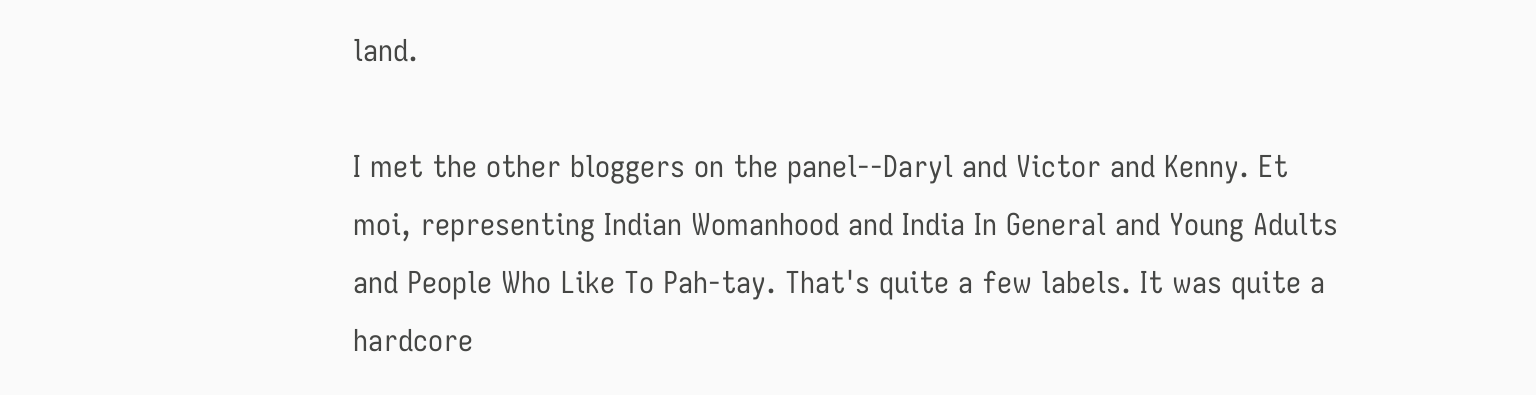land.

I met the other bloggers on the panel--Daryl and Victor and Kenny. Et moi, representing Indian Womanhood and India In General and Young Adults and People Who Like To Pah-tay. That's quite a few labels. It was quite a hardcore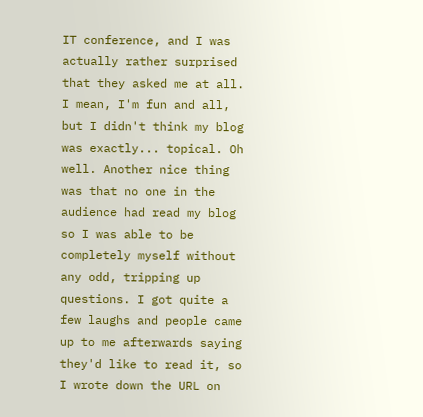IT conference, and I was actually rather surprised that they asked me at all. I mean, I'm fun and all, but I didn't think my blog was exactly... topical. Oh well. Another nice thing was that no one in the audience had read my blog so I was able to be completely myself without any odd, tripping up questions. I got quite a few laughs and people came up to me afterwards saying they'd like to read it, so I wrote down the URL on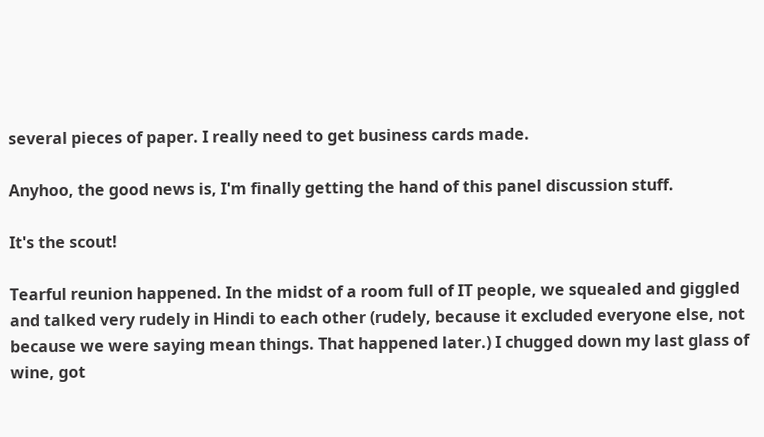several pieces of paper. I really need to get business cards made.

Anyhoo, the good news is, I'm finally getting the hand of this panel discussion stuff.

It's the scout!

Tearful reunion happened. In the midst of a room full of IT people, we squealed and giggled and talked very rudely in Hindi to each other (rudely, because it excluded everyone else, not because we were saying mean things. That happened later.) I chugged down my last glass of wine, got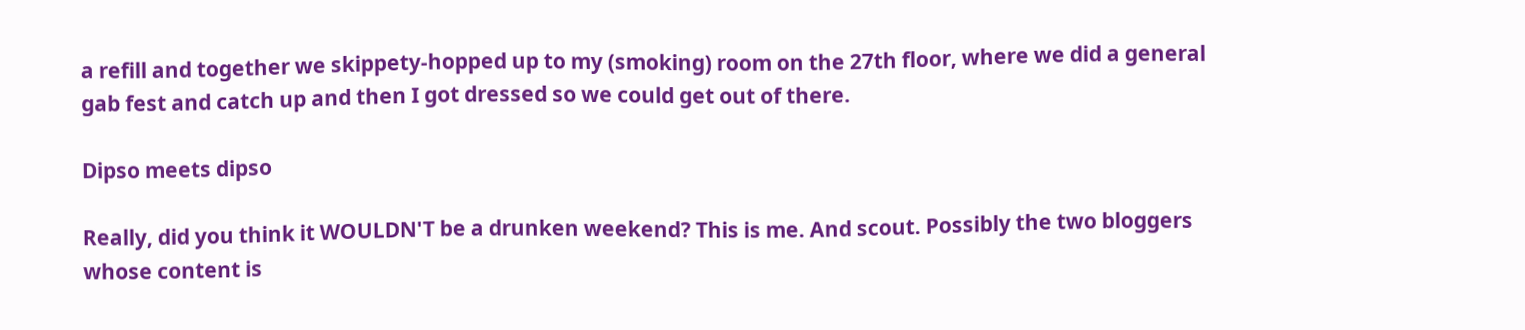a refill and together we skippety-hopped up to my (smoking) room on the 27th floor, where we did a general gab fest and catch up and then I got dressed so we could get out of there.

Dipso meets dipso

Really, did you think it WOULDN'T be a drunken weekend? This is me. And scout. Possibly the two bloggers whose content is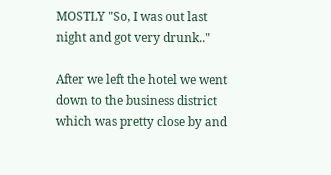MOSTLY "So, I was out last night and got very drunk.."

After we left the hotel we went down to the business district which was pretty close by and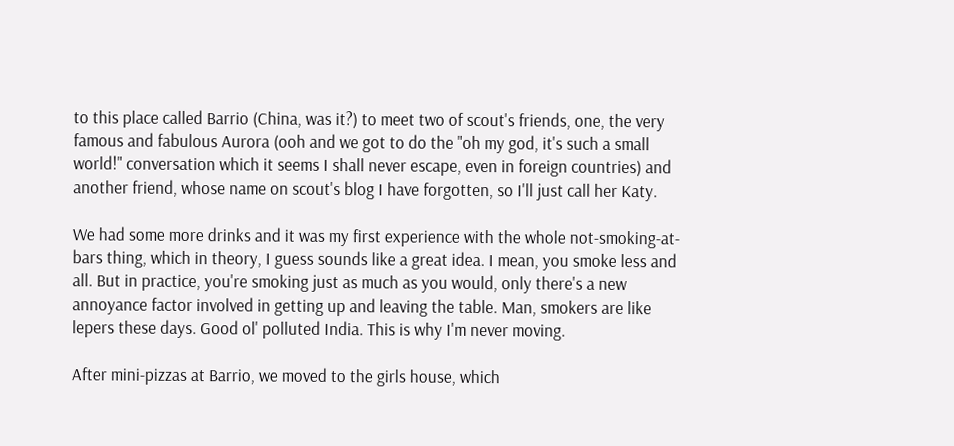to this place called Barrio (China, was it?) to meet two of scout's friends, one, the very famous and fabulous Aurora (ooh and we got to do the "oh my god, it's such a small world!" conversation which it seems I shall never escape, even in foreign countries) and another friend, whose name on scout's blog I have forgotten, so I'll just call her Katy.

We had some more drinks and it was my first experience with the whole not-smoking-at-bars thing, which in theory, I guess sounds like a great idea. I mean, you smoke less and all. But in practice, you're smoking just as much as you would, only there's a new annoyance factor involved in getting up and leaving the table. Man, smokers are like lepers these days. Good ol' polluted India. This is why I'm never moving.

After mini-pizzas at Barrio, we moved to the girls house, which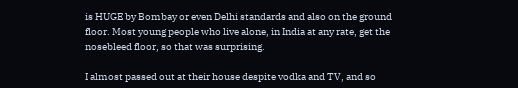is HUGE by Bombay or even Delhi standards and also on the ground floor. Most young people who live alone, in India at any rate, get the nosebleed floor, so that was surprising.

I almost passed out at their house despite vodka and TV, and so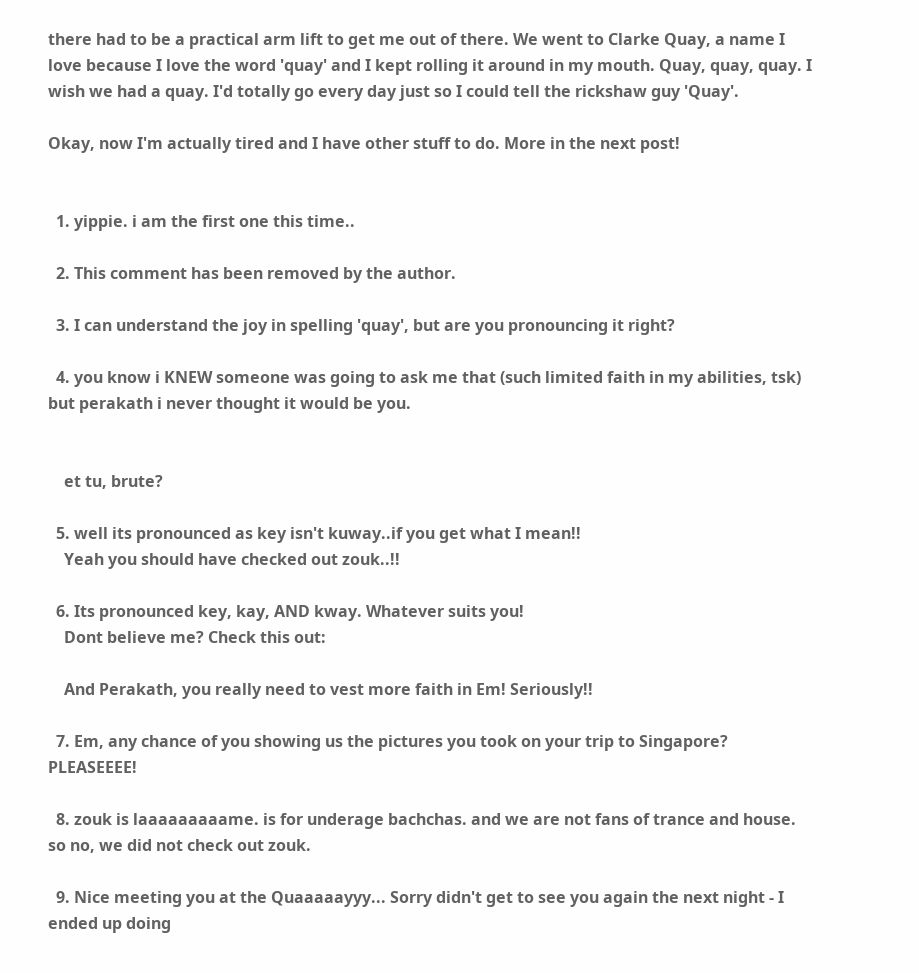there had to be a practical arm lift to get me out of there. We went to Clarke Quay, a name I love because I love the word 'quay' and I kept rolling it around in my mouth. Quay, quay, quay. I wish we had a quay. I'd totally go every day just so I could tell the rickshaw guy 'Quay'.

Okay, now I'm actually tired and I have other stuff to do. More in the next post!


  1. yippie. i am the first one this time..

  2. This comment has been removed by the author.

  3. I can understand the joy in spelling 'quay', but are you pronouncing it right?

  4. you know i KNEW someone was going to ask me that (such limited faith in my abilities, tsk) but perakath i never thought it would be you.


    et tu, brute?

  5. well its pronounced as key isn't kuway..if you get what I mean!!
    Yeah you should have checked out zouk..!!

  6. Its pronounced key, kay, AND kway. Whatever suits you!
    Dont believe me? Check this out:

    And Perakath, you really need to vest more faith in Em! Seriously!!

  7. Em, any chance of you showing us the pictures you took on your trip to Singapore? PLEASEEEE!

  8. zouk is laaaaaaaaame. is for underage bachchas. and we are not fans of trance and house. so no, we did not check out zouk.

  9. Nice meeting you at the Quaaaaayyy... Sorry didn't get to see you again the next night - I ended up doing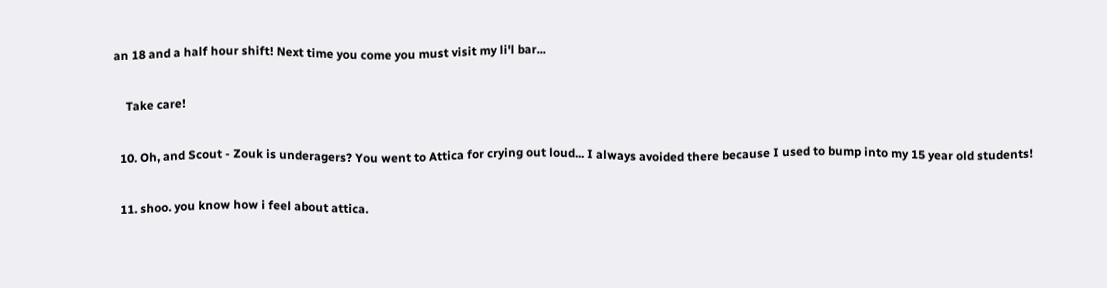an 18 and a half hour shift! Next time you come you must visit my li'l bar...

    Take care!

  10. Oh, and Scout - Zouk is underagers? You went to Attica for crying out loud... I always avoided there because I used to bump into my 15 year old students!

  11. shoo. you know how i feel about attica.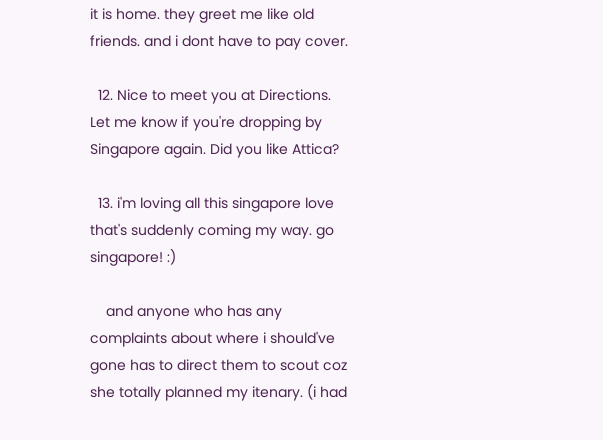it is home. they greet me like old friends. and i dont have to pay cover.

  12. Nice to meet you at Directions. Let me know if you're dropping by Singapore again. Did you like Attica?

  13. i'm loving all this singapore love that's suddenly coming my way. go singapore! :)

    and anyone who has any complaints about where i should've gone has to direct them to scout coz she totally planned my itenary. (i had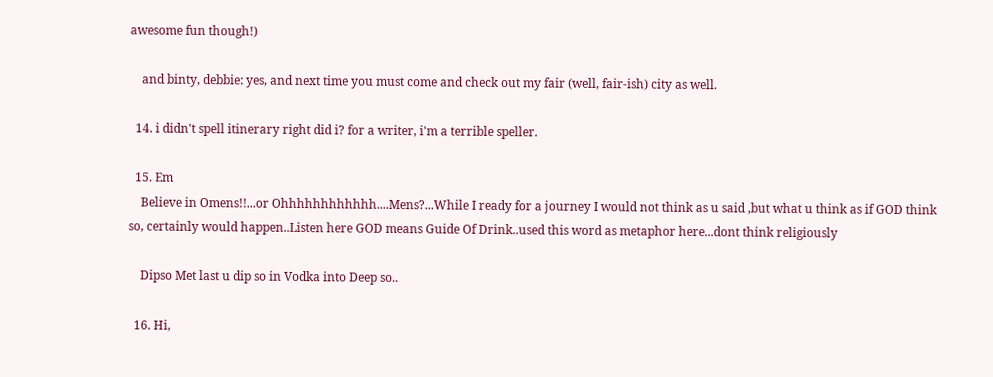awesome fun though!)

    and binty, debbie: yes, and next time you must come and check out my fair (well, fair-ish) city as well.

  14. i didn't spell itinerary right did i? for a writer, i'm a terrible speller.

  15. Em
    Believe in Omens!!...or Ohhhhhhhhhhhh....Mens?...While I ready for a journey I would not think as u said ,but what u think as if GOD think so, certainly would happen..Listen here GOD means Guide Of Drink..used this word as metaphor here...dont think religiously

    Dipso Met last u dip so in Vodka into Deep so..

  16. Hi,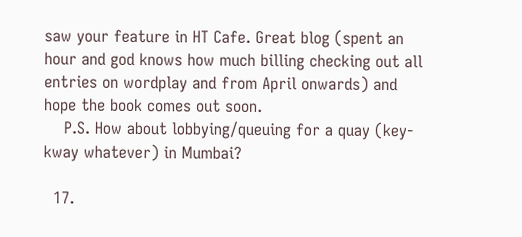saw your feature in HT Cafe. Great blog (spent an hour and god knows how much billing checking out all entries on wordplay and from April onwards) and hope the book comes out soon.
    P.S. How about lobbying/queuing for a quay (key-kway whatever) in Mumbai?

  17.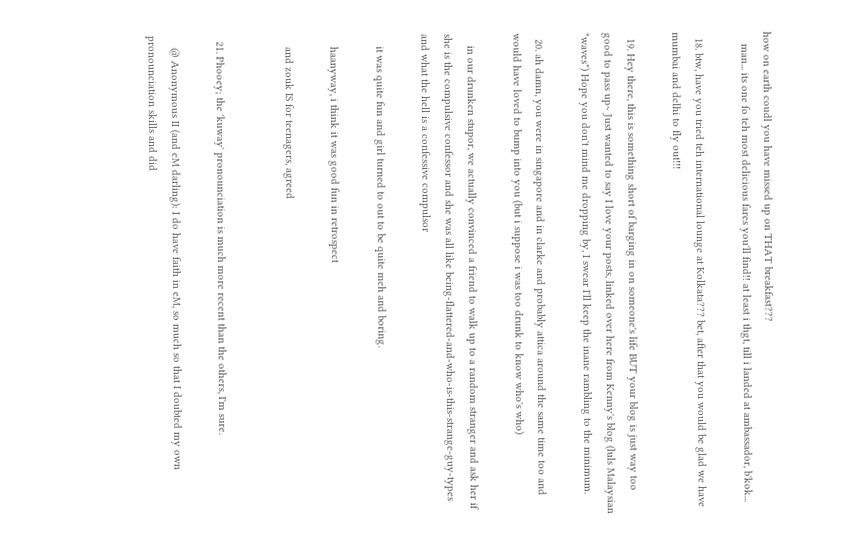how on earth coudl you have missed up on THAT breakfast???
    man... its one fo teh most delicious fares you'll find!! at least i thgt, till i landed at ambassador, b'kok...

  18. btw, have you tried teh international lounge at Kolkata??? bet, after that you would be glad we have mumbai and delhi to fly out!!!

  19. Hey there, this is something short of barging in on someone's life BUT your blog is just way too good to pass up~ Just wanted to say I love your posts, linked over here from Kenny's blog (luls Malaysian *waves*) Hope you don't mind me dropping by, I swear I'll keep the inane rambling to the minimum.

  20. ah damn, you were in singapore and in clarke and probably attica around the same time too and would have loved to bump into you (but i suppose i was too drunk to know who's who)

    in our drunken stupor, we actually convinced a friend to walk up to a random stranger and ask her if she is the compulsive confessor and she was all like being-flattered-and-who-is-this-strange-guy-types and what the hell is a confessive compulsor

    it was quite fun and girl turned to out to be quite meh and boring.

    haanyway, i think it was good fun in retrospect

    and zouk IS for teenagers, agreed


  21. Phooey; the 'kuway' pronounciation is much more recent than the others, I'm sure.

    @ Anonymous II (and eM darling): I do have faith in eM, so much so that I doubted my own pronounciation skills and did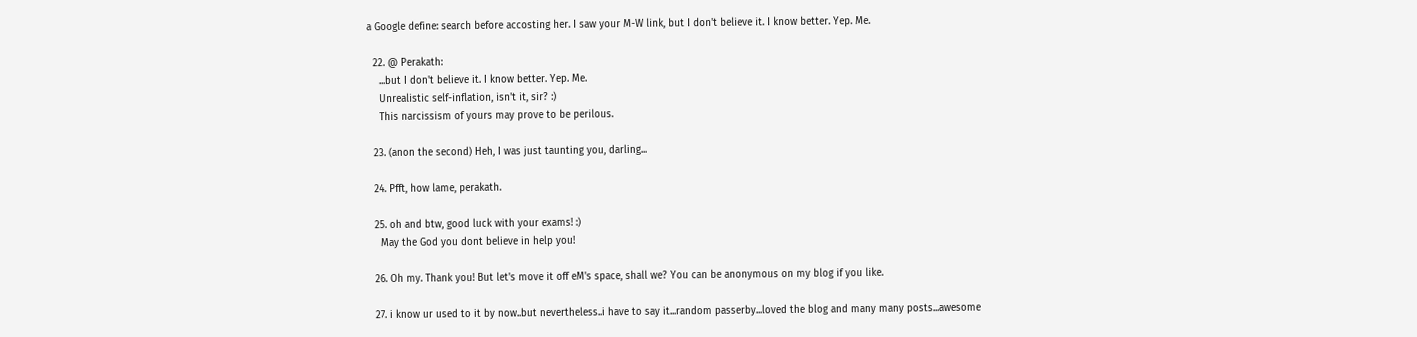a Google define: search before accosting her. I saw your M-W link, but I don't believe it. I know better. Yep. Me.

  22. @ Perakath:
    ...but I don't believe it. I know better. Yep. Me.
    Unrealistic self-inflation, isn't it, sir? :)
    This narcissism of yours may prove to be perilous.

  23. (anon the second) Heh, I was just taunting you, darling...

  24. Pfft, how lame, perakath.

  25. oh and btw, good luck with your exams! :)
    May the God you dont believe in help you!

  26. Oh my. Thank you! But let's move it off eM's space, shall we? You can be anonymous on my blog if you like.

  27. i know ur used to it by now..but nevertheless..i have to say it...random passerby...loved the blog and many many posts...awesome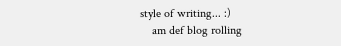style of writing... :)
    am def blog rolling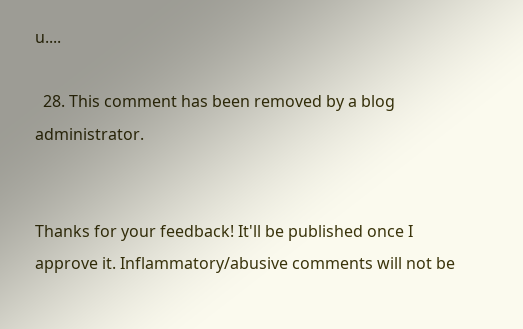u....

  28. This comment has been removed by a blog administrator.


Thanks for your feedback! It'll be published once I approve it. Inflammatory/abusive comments will not be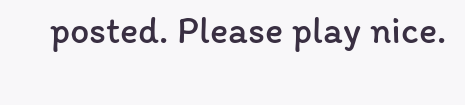posted. Please play nice.